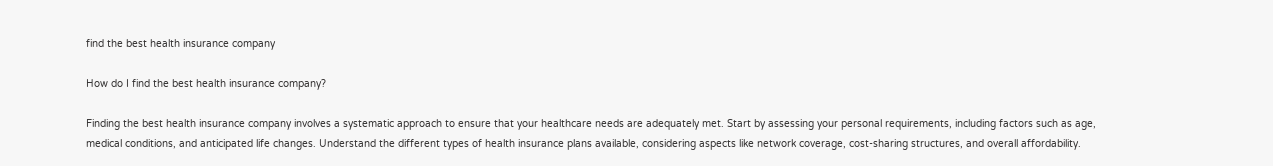find the best health insurance company

How do I find the best health insurance company?

Finding the best health insurance company involves a systematic approach to ensure that your healthcare needs are adequately met. Start by assessing your personal requirements, including factors such as age, medical conditions, and anticipated life changes. Understand the different types of health insurance plans available, considering aspects like network coverage, cost-sharing structures, and overall affordability.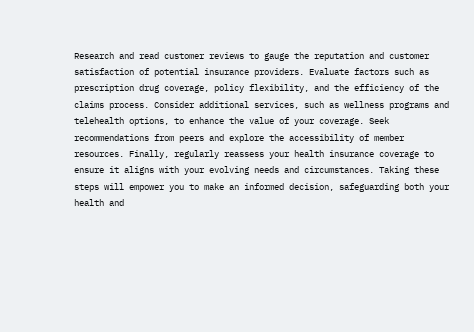Research and read customer reviews to gauge the reputation and customer satisfaction of potential insurance providers. Evaluate factors such as prescription drug coverage, policy flexibility, and the efficiency of the claims process. Consider additional services, such as wellness programs and telehealth options, to enhance the value of your coverage. Seek recommendations from peers and explore the accessibility of member resources. Finally, regularly reassess your health insurance coverage to ensure it aligns with your evolving needs and circumstances. Taking these steps will empower you to make an informed decision, safeguarding both your health and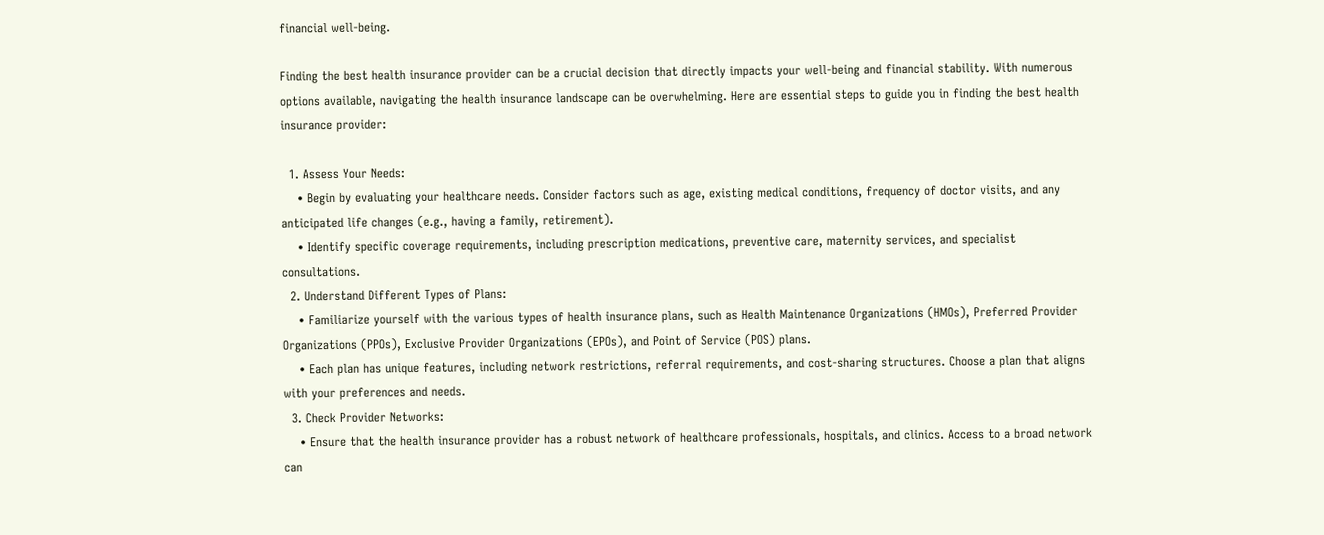financial well-being.

Finding the best health insurance provider can be a crucial decision that directly impacts your well-being and financial stability. With numerous options available, navigating the health insurance landscape can be overwhelming. Here are essential steps to guide you in finding the best health insurance provider:

  1. Assess Your Needs:
    • Begin by evaluating your healthcare needs. Consider factors such as age, existing medical conditions, frequency of doctor visits, and any anticipated life changes (e.g., having a family, retirement).
    • Identify specific coverage requirements, including prescription medications, preventive care, maternity services, and specialist consultations.
  2. Understand Different Types of Plans:
    • Familiarize yourself with the various types of health insurance plans, such as Health Maintenance Organizations (HMOs), Preferred Provider Organizations (PPOs), Exclusive Provider Organizations (EPOs), and Point of Service (POS) plans.
    • Each plan has unique features, including network restrictions, referral requirements, and cost-sharing structures. Choose a plan that aligns with your preferences and needs.
  3. Check Provider Networks:
    • Ensure that the health insurance provider has a robust network of healthcare professionals, hospitals, and clinics. Access to a broad network can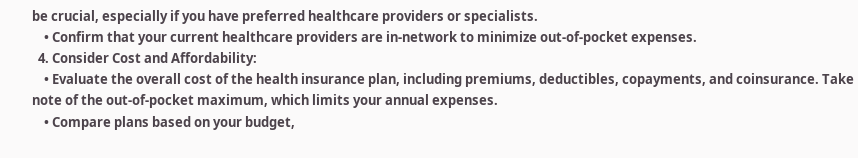be crucial, especially if you have preferred healthcare providers or specialists.
    • Confirm that your current healthcare providers are in-network to minimize out-of-pocket expenses.
  4. Consider Cost and Affordability:
    • Evaluate the overall cost of the health insurance plan, including premiums, deductibles, copayments, and coinsurance. Take note of the out-of-pocket maximum, which limits your annual expenses.
    • Compare plans based on your budget,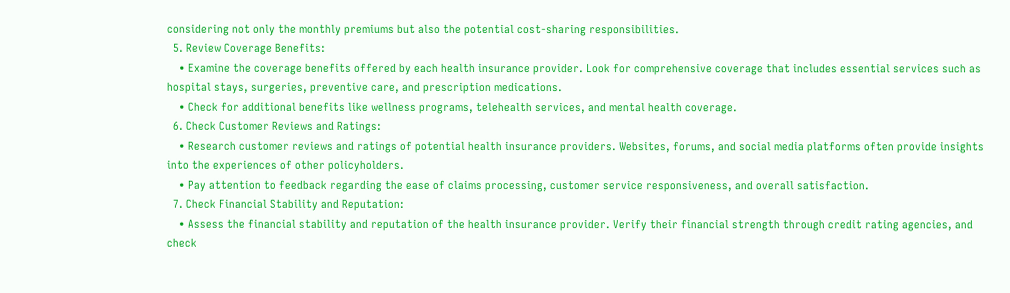considering not only the monthly premiums but also the potential cost-sharing responsibilities.
  5. Review Coverage Benefits:
    • Examine the coverage benefits offered by each health insurance provider. Look for comprehensive coverage that includes essential services such as hospital stays, surgeries, preventive care, and prescription medications.
    • Check for additional benefits like wellness programs, telehealth services, and mental health coverage.
  6. Check Customer Reviews and Ratings:
    • Research customer reviews and ratings of potential health insurance providers. Websites, forums, and social media platforms often provide insights into the experiences of other policyholders.
    • Pay attention to feedback regarding the ease of claims processing, customer service responsiveness, and overall satisfaction.
  7. Check Financial Stability and Reputation:
    • Assess the financial stability and reputation of the health insurance provider. Verify their financial strength through credit rating agencies, and check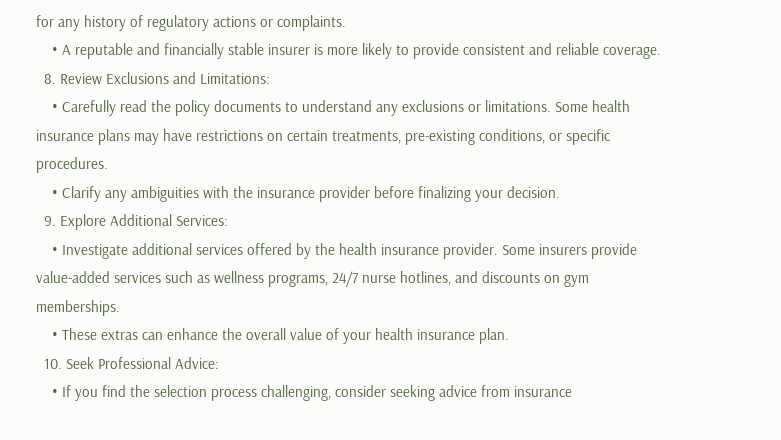for any history of regulatory actions or complaints.
    • A reputable and financially stable insurer is more likely to provide consistent and reliable coverage.
  8. Review Exclusions and Limitations:
    • Carefully read the policy documents to understand any exclusions or limitations. Some health insurance plans may have restrictions on certain treatments, pre-existing conditions, or specific procedures.
    • Clarify any ambiguities with the insurance provider before finalizing your decision.
  9. Explore Additional Services:
    • Investigate additional services offered by the health insurance provider. Some insurers provide value-added services such as wellness programs, 24/7 nurse hotlines, and discounts on gym memberships.
    • These extras can enhance the overall value of your health insurance plan.
  10. Seek Professional Advice:
    • If you find the selection process challenging, consider seeking advice from insurance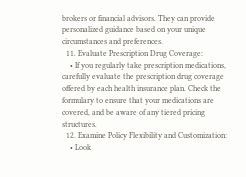brokers or financial advisors. They can provide personalized guidance based on your unique circumstances and preferences.
  11. Evaluate Prescription Drug Coverage:
    • If you regularly take prescription medications, carefully evaluate the prescription drug coverage offered by each health insurance plan. Check the formulary to ensure that your medications are covered, and be aware of any tiered pricing structures.
  12. Examine Policy Flexibility and Customization:
    • Look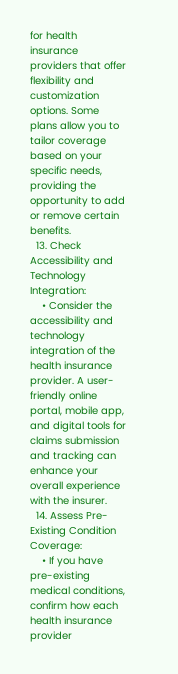for health insurance providers that offer flexibility and customization options. Some plans allow you to tailor coverage based on your specific needs, providing the opportunity to add or remove certain benefits.
  13. Check Accessibility and Technology Integration:
    • Consider the accessibility and technology integration of the health insurance provider. A user-friendly online portal, mobile app, and digital tools for claims submission and tracking can enhance your overall experience with the insurer.
  14. Assess Pre-Existing Condition Coverage:
    • If you have pre-existing medical conditions, confirm how each health insurance provider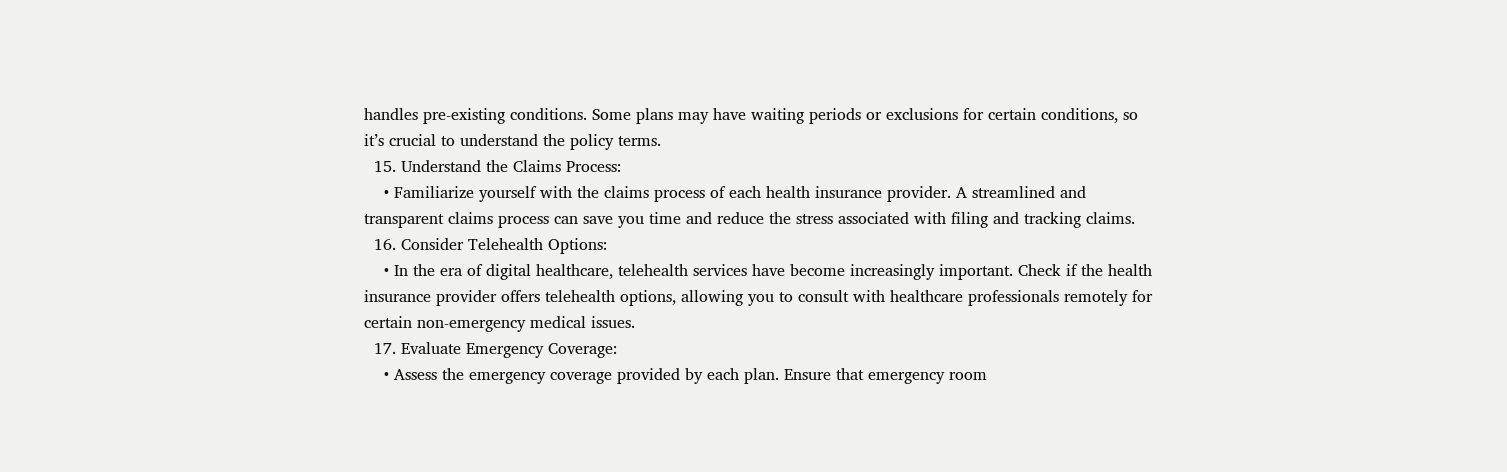handles pre-existing conditions. Some plans may have waiting periods or exclusions for certain conditions, so it’s crucial to understand the policy terms.
  15. Understand the Claims Process:
    • Familiarize yourself with the claims process of each health insurance provider. A streamlined and transparent claims process can save you time and reduce the stress associated with filing and tracking claims.
  16. Consider Telehealth Options:
    • In the era of digital healthcare, telehealth services have become increasingly important. Check if the health insurance provider offers telehealth options, allowing you to consult with healthcare professionals remotely for certain non-emergency medical issues.
  17. Evaluate Emergency Coverage:
    • Assess the emergency coverage provided by each plan. Ensure that emergency room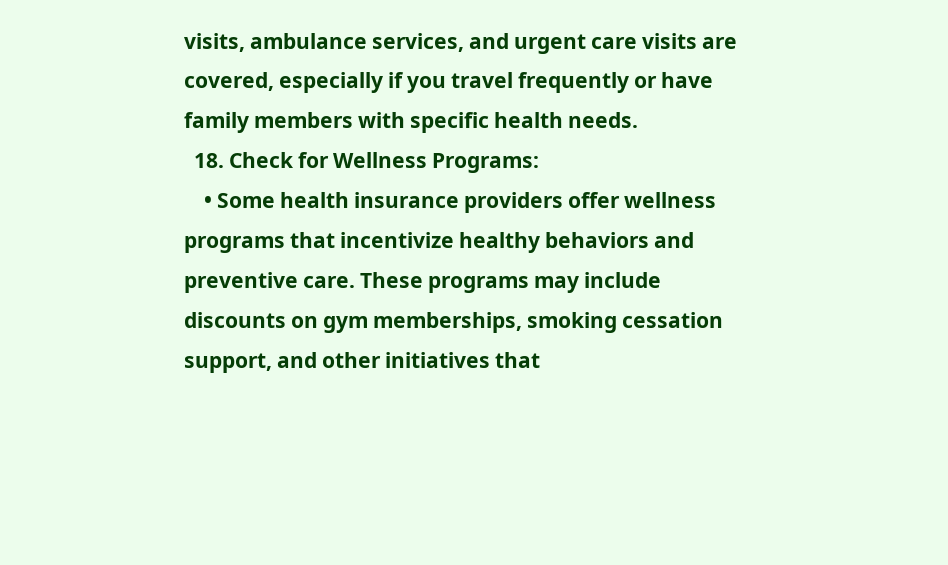visits, ambulance services, and urgent care visits are covered, especially if you travel frequently or have family members with specific health needs.
  18. Check for Wellness Programs:
    • Some health insurance providers offer wellness programs that incentivize healthy behaviors and preventive care. These programs may include discounts on gym memberships, smoking cessation support, and other initiatives that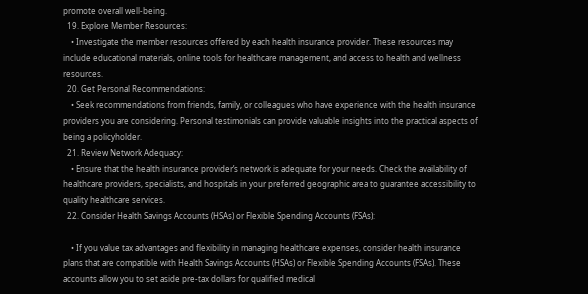promote overall well-being.
  19. Explore Member Resources:
    • Investigate the member resources offered by each health insurance provider. These resources may include educational materials, online tools for healthcare management, and access to health and wellness resources.
  20. Get Personal Recommendations:
    • Seek recommendations from friends, family, or colleagues who have experience with the health insurance providers you are considering. Personal testimonials can provide valuable insights into the practical aspects of being a policyholder.
  21. Review Network Adequacy:
    • Ensure that the health insurance provider’s network is adequate for your needs. Check the availability of healthcare providers, specialists, and hospitals in your preferred geographic area to guarantee accessibility to quality healthcare services.
  22. Consider Health Savings Accounts (HSAs) or Flexible Spending Accounts (FSAs):

    • If you value tax advantages and flexibility in managing healthcare expenses, consider health insurance plans that are compatible with Health Savings Accounts (HSAs) or Flexible Spending Accounts (FSAs). These accounts allow you to set aside pre-tax dollars for qualified medical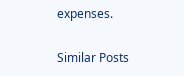expenses.

Similar Posts